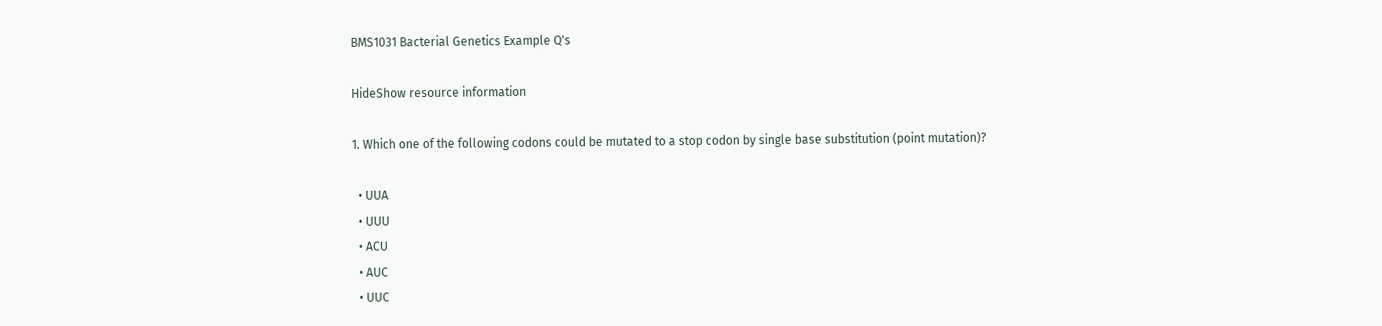BMS1031 Bacterial Genetics Example Q's

HideShow resource information

1. Which one of the following codons could be mutated to a stop codon by single base substitution (point mutation)?

  • UUA
  • UUU
  • ACU
  • AUC
  • UUC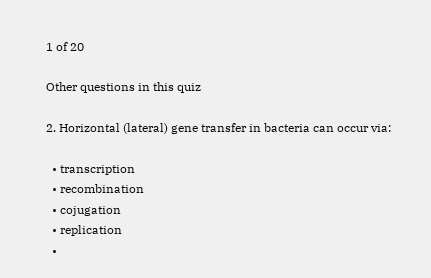1 of 20

Other questions in this quiz

2. Horizontal (lateral) gene transfer in bacteria can occur via:

  • transcription
  • recombination
  • cojugation
  • replication
  •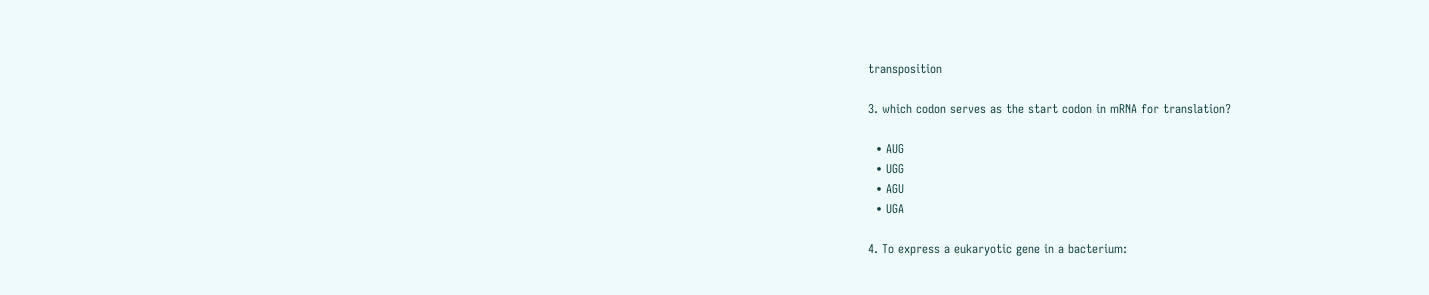transposition

3. which codon serves as the start codon in mRNA for translation?

  • AUG
  • UGG
  • AGU
  • UGA

4. To express a eukaryotic gene in a bacterium: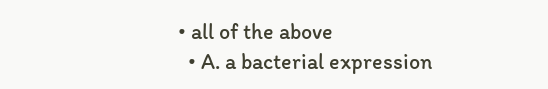• all of the above
  • A. a bacterial expression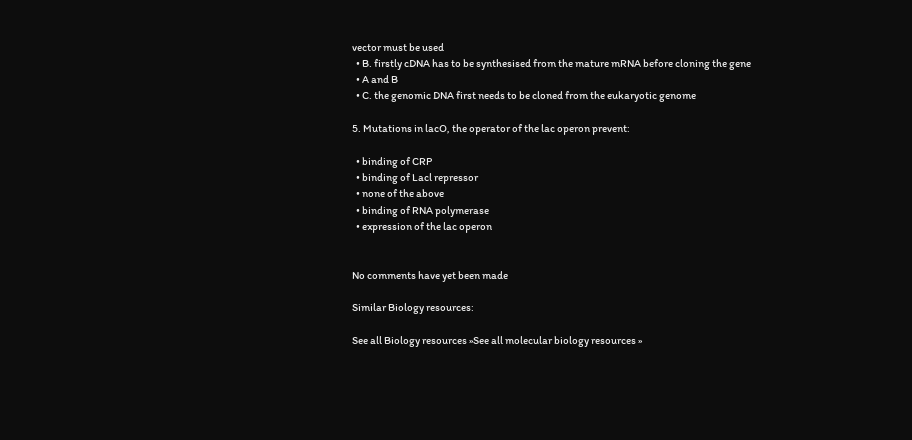vector must be used
  • B. firstly cDNA has to be synthesised from the mature mRNA before cloning the gene
  • A and B
  • C. the genomic DNA first needs to be cloned from the eukaryotic genome

5. Mutations in lacO, the operator of the lac operon prevent:

  • binding of CRP
  • binding of Lacl repressor
  • none of the above
  • binding of RNA polymerase
  • expression of the lac operon


No comments have yet been made

Similar Biology resources:

See all Biology resources »See all molecular biology resources »